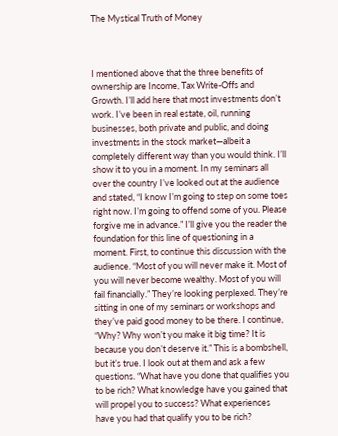The Mystical Truth of Money



I mentioned above that the three benefits of ownership are Income, Tax Write-Offs and Growth. I’ll add here that most investments don’t work. I’ve been in real estate, oil, running businesses, both private and public, and doing investments in the stock market—albeit a completely different way than you would think. I’ll show it to you in a moment. In my seminars all over the country I’ve looked out at the audience and stated, “I know I’m going to step on some toes right now. I’m going to offend some of you. Please forgive me in advance.” I’ll give you the reader the foundation for this line of questioning in a moment. First, to continue this discussion with the audience. “Most of you will never make it. Most of you will never become wealthy. Most of you will fail financially.” They’re looking perplexed. They’re sitting in one of my seminars or workshops and they’ve paid good money to be there. I continue, “Why? Why won’t you make it big time? It is because you don’t deserve it.” This is a bombshell, but it’s true. I look out at them and ask a few questions. “What have you done that qualifies you to be rich? What knowledge have you gained that will propel you to success? What experiences have you had that qualify you to be rich?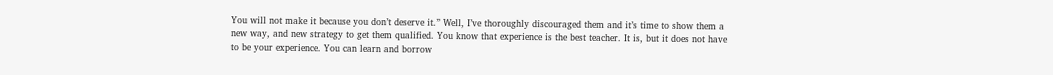You will not make it because you don’t deserve it.” Well, I’ve thoroughly discouraged them and it’s time to show them a new way, and new strategy to get them qualified. You know that experience is the best teacher. It is, but it does not have to be your experience. You can learn and borrow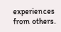experiences from others.